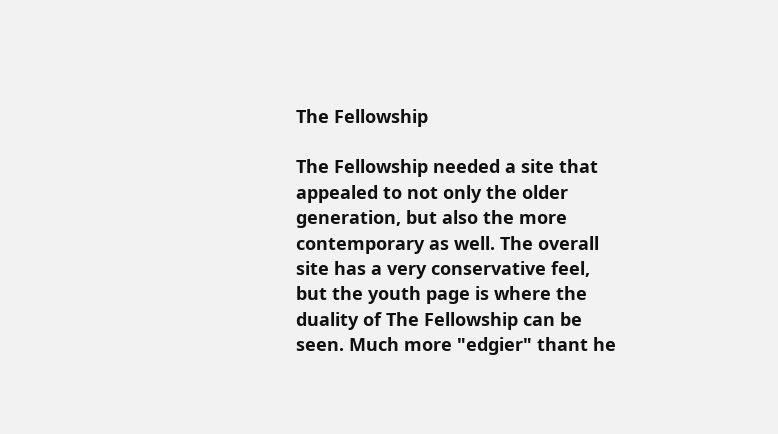The Fellowship

The Fellowship needed a site that appealed to not only the older generation, but also the more contemporary as well. The overall site has a very conservative feel, but the youth page is where the duality of The Fellowship can be seen. Much more "edgier" thant he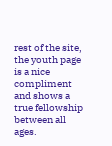rest of the site, the youth page is a nice compliment and shows a true fellowship between all ages.